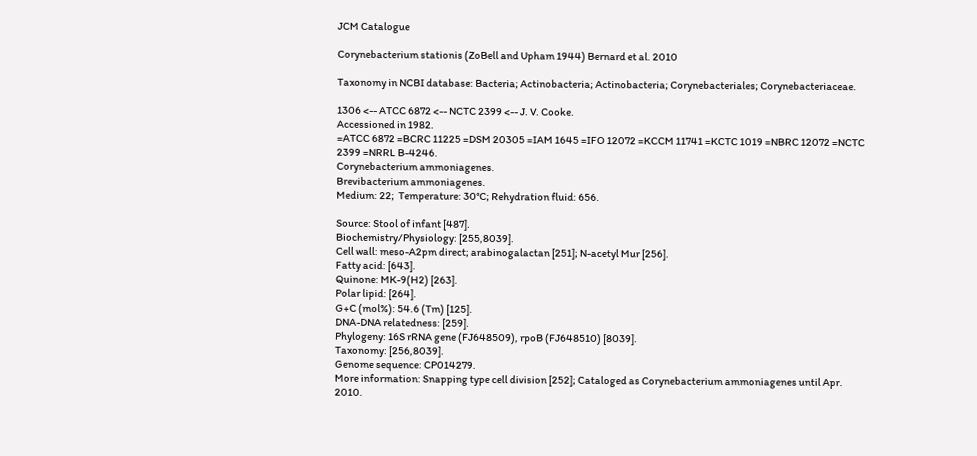JCM Catalogue

Corynebacterium stationis (ZoBell and Upham 1944) Bernard et al. 2010

Taxonomy in NCBI database: Bacteria; Actinobacteria; Actinobacteria; Corynebacteriales; Corynebacteriaceae.

1306 <-- ATCC 6872 <-- NCTC 2399 <-- J. V. Cooke.
Accessioned in 1982.
=ATCC 6872 =BCRC 11225 =DSM 20305 =IAM 1645 =IFO 12072 =KCCM 11741 =KCTC 1019 =NBRC 12072 =NCTC 2399 =NRRL B-4246.
Corynebacterium ammoniagenes.
Brevibacterium ammoniagenes.
Medium: 22;  Temperature: 30°C; Rehydration fluid: 656.

Source: Stool of infant [487].
Biochemistry/Physiology: [255,8039].
Cell wall: meso-A2pm direct; arabinogalactan [251]; N-acetyl Mur [256].
Fatty acid: [643].
Quinone: MK-9(H2) [263].
Polar lipid: [264].
G+C (mol%): 54.6 (Tm) [125].
DNA-DNA relatedness: [259].
Phylogeny: 16S rRNA gene (FJ648509), rpoB (FJ648510) [8039].
Taxonomy: [256,8039].
Genome sequence: CP014279.
More information: Snapping type cell division [252]; Cataloged as Corynebacterium ammoniagenes until Apr. 2010.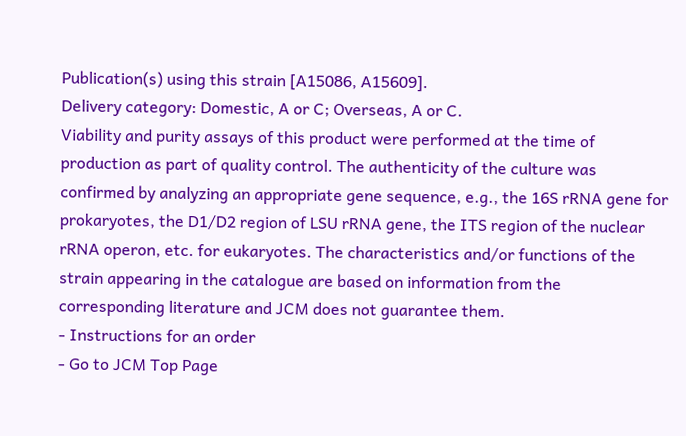Publication(s) using this strain [A15086, A15609].
Delivery category: Domestic, A or C; Overseas, A or C.
Viability and purity assays of this product were performed at the time of production as part of quality control. The authenticity of the culture was confirmed by analyzing an appropriate gene sequence, e.g., the 16S rRNA gene for prokaryotes, the D1/D2 region of LSU rRNA gene, the ITS region of the nuclear rRNA operon, etc. for eukaryotes. The characteristics and/or functions of the strain appearing in the catalogue are based on information from the corresponding literature and JCM does not guarantee them.
- Instructions for an order
- Go to JCM Top Page